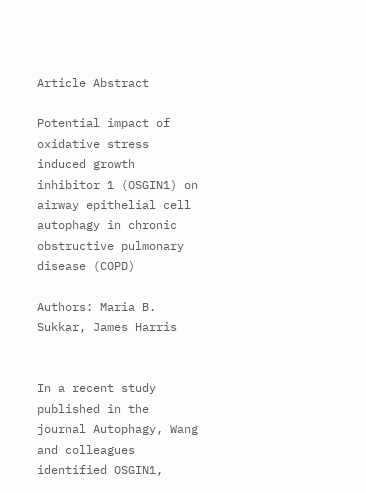Article Abstract

Potential impact of oxidative stress induced growth inhibitor 1 (OSGIN1) on airway epithelial cell autophagy in chronic obstructive pulmonary disease (COPD)

Authors: Maria B. Sukkar, James Harris


In a recent study published in the journal Autophagy, Wang and colleagues identified OSGIN1,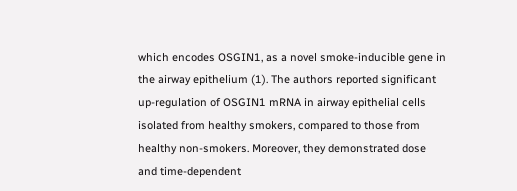which encodes OSGIN1, as a novel smoke-inducible gene in the airway epithelium (1). The authors reported significant up-regulation of OSGIN1 mRNA in airway epithelial cells isolated from healthy smokers, compared to those from healthy non-smokers. Moreover, they demonstrated dose and time-dependent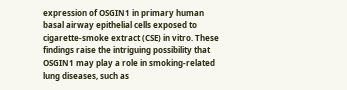expression of OSGIN1 in primary human basal airway epithelial cells exposed to cigarette-smoke extract (CSE) in vitro. These findings raise the intriguing possibility that OSGIN1 may play a role in smoking-related lung diseases, such as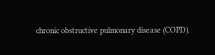chronic obstructive pulmonary disease (COPD).